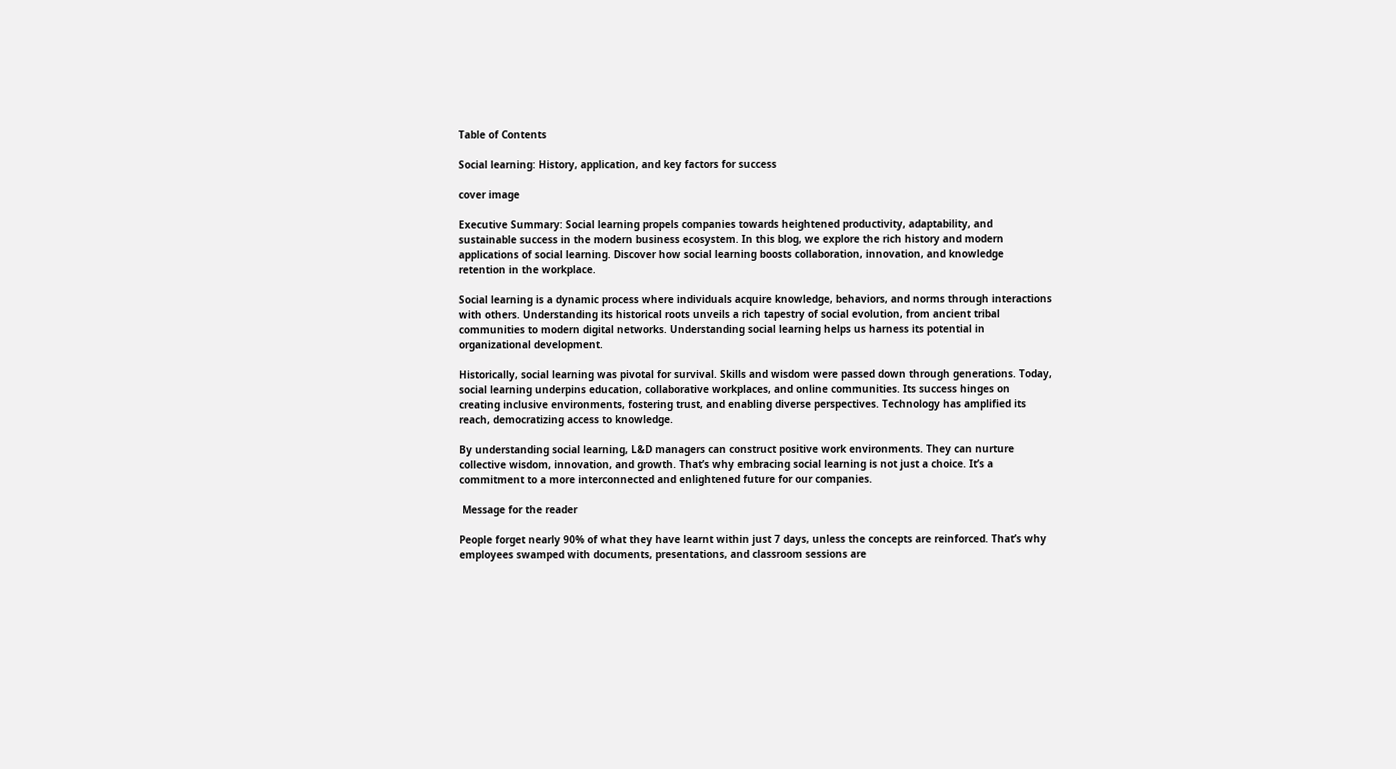Table of Contents

Social learning: History, application, and key factors for success

cover image

Executive Summary: Social learning propels companies towards heightened productivity, adaptability, and sustainable success in the modern business ecosystem. In this blog, we explore the rich history and modern applications of social learning. Discover how social learning boosts collaboration, innovation, and knowledge retention in the workplace.

Social learning is a dynamic process where individuals acquire knowledge, behaviors, and norms through interactions with others. Understanding its historical roots unveils a rich tapestry of social evolution, from ancient tribal communities to modern digital networks. Understanding social learning helps us harness its potential in organizational development.

Historically, social learning was pivotal for survival. Skills and wisdom were passed down through generations. Today, social learning underpins education, collaborative workplaces, and online communities. Its success hinges on creating inclusive environments, fostering trust, and enabling diverse perspectives. Technology has amplified its reach, democratizing access to knowledge.

By understanding social learning, L&D managers can construct positive work environments. They can nurture collective wisdom, innovation, and growth. That’s why embracing social learning is not just a choice. It’s a commitment to a more interconnected and enlightened future for our companies.

 Message for the reader

People forget nearly 90% of what they have learnt within just 7 days, unless the concepts are reinforced. That’s why employees swamped with documents, presentations, and classroom sessions are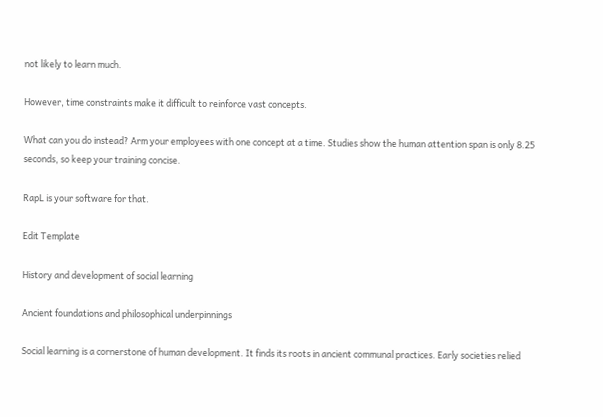not likely to learn much.

However, time constraints make it difficult to reinforce vast concepts.

What can you do instead? Arm your employees with one concept at a time. Studies show the human attention span is only 8.25 seconds, so keep your training concise.

RapL is your software for that.

Edit Template

History and development of social learning

Ancient foundations and philosophical underpinnings

Social learning is a cornerstone of human development. It finds its roots in ancient communal practices. Early societies relied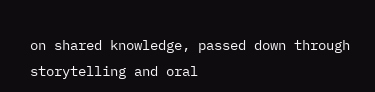on shared knowledge, passed down through storytelling and oral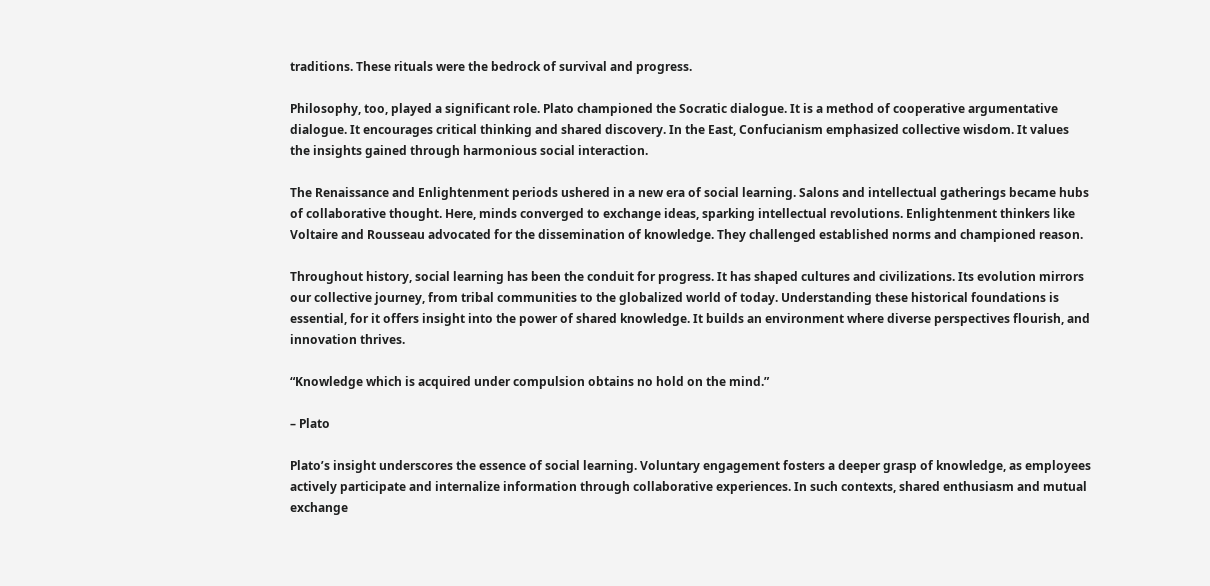traditions. These rituals were the bedrock of survival and progress.

Philosophy, too, played a significant role. Plato championed the Socratic dialogue. It is a method of cooperative argumentative dialogue. It encourages critical thinking and shared discovery. In the East, Confucianism emphasized collective wisdom. It values the insights gained through harmonious social interaction.

The Renaissance and Enlightenment periods ushered in a new era of social learning. Salons and intellectual gatherings became hubs of collaborative thought. Here, minds converged to exchange ideas, sparking intellectual revolutions. Enlightenment thinkers like Voltaire and Rousseau advocated for the dissemination of knowledge. They challenged established norms and championed reason.

Throughout history, social learning has been the conduit for progress. It has shaped cultures and civilizations. Its evolution mirrors our collective journey, from tribal communities to the globalized world of today. Understanding these historical foundations is essential, for it offers insight into the power of shared knowledge. It builds an environment where diverse perspectives flourish, and innovation thrives.

“Knowledge which is acquired under compulsion obtains no hold on the mind.”

– Plato

Plato’s insight underscores the essence of social learning. Voluntary engagement fosters a deeper grasp of knowledge, as employees actively participate and internalize information through collaborative experiences. In such contexts, shared enthusiasm and mutual exchange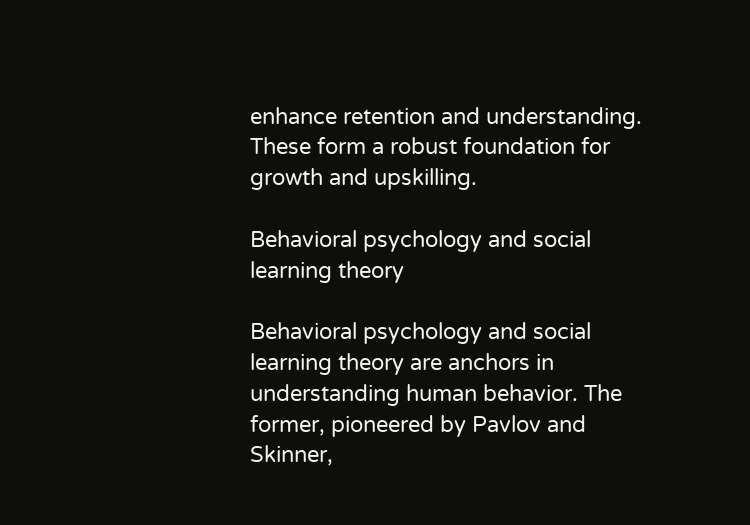enhance retention and understanding. These form a robust foundation for growth and upskilling.

Behavioral psychology and social learning theory

Behavioral psychology and social learning theory are anchors in understanding human behavior. The former, pioneered by Pavlov and Skinner,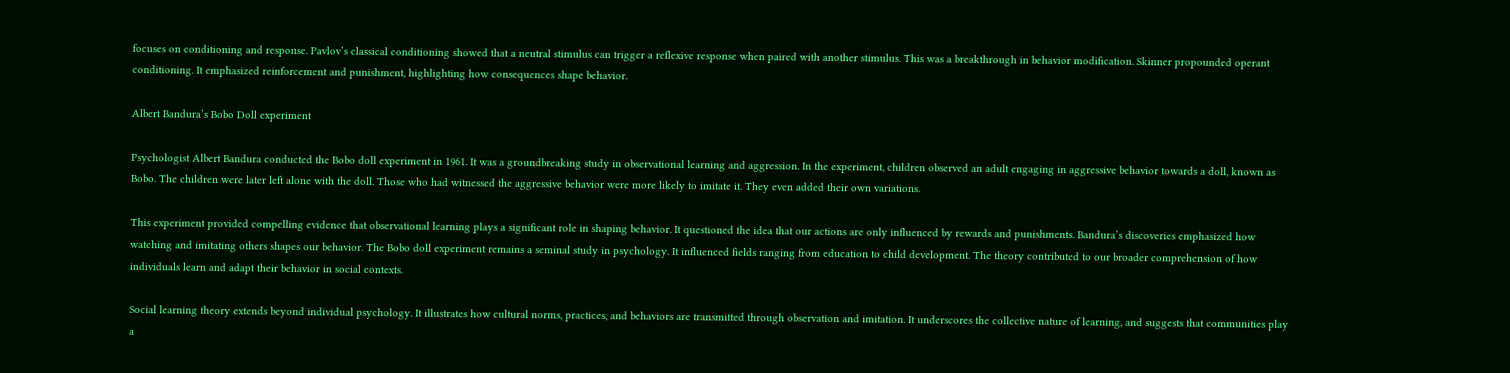focuses on conditioning and response. Pavlov’s classical conditioning showed that a neutral stimulus can trigger a reflexive response when paired with another stimulus. This was a breakthrough in behavior modification. Skinner propounded operant conditioning. It emphasized reinforcement and punishment, highlighting how consequences shape behavior.

Albert Bandura’s Bobo Doll experiment

Psychologist Albert Bandura conducted the Bobo doll experiment in 1961. It was a groundbreaking study in observational learning and aggression. In the experiment, children observed an adult engaging in aggressive behavior towards a doll, known as Bobo. The children were later left alone with the doll. Those who had witnessed the aggressive behavior were more likely to imitate it. They even added their own variations.

This experiment provided compelling evidence that observational learning plays a significant role in shaping behavior. It questioned the idea that our actions are only influenced by rewards and punishments. Bandura’s discoveries emphasized how watching and imitating others shapes our behavior. The Bobo doll experiment remains a seminal study in psychology. It influenced fields ranging from education to child development. The theory contributed to our broader comprehension of how individuals learn and adapt their behavior in social contexts.

Social learning theory extends beyond individual psychology. It illustrates how cultural norms, practices, and behaviors are transmitted through observation and imitation. It underscores the collective nature of learning, and suggests that communities play a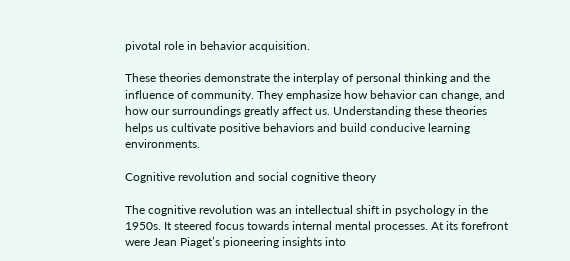pivotal role in behavior acquisition.

These theories demonstrate the interplay of personal thinking and the influence of community. They emphasize how behavior can change, and how our surroundings greatly affect us. Understanding these theories helps us cultivate positive behaviors and build conducive learning environments.

Cognitive revolution and social cognitive theory

The cognitive revolution was an intellectual shift in psychology in the 1950s. It steered focus towards internal mental processes. At its forefront were Jean Piaget’s pioneering insights into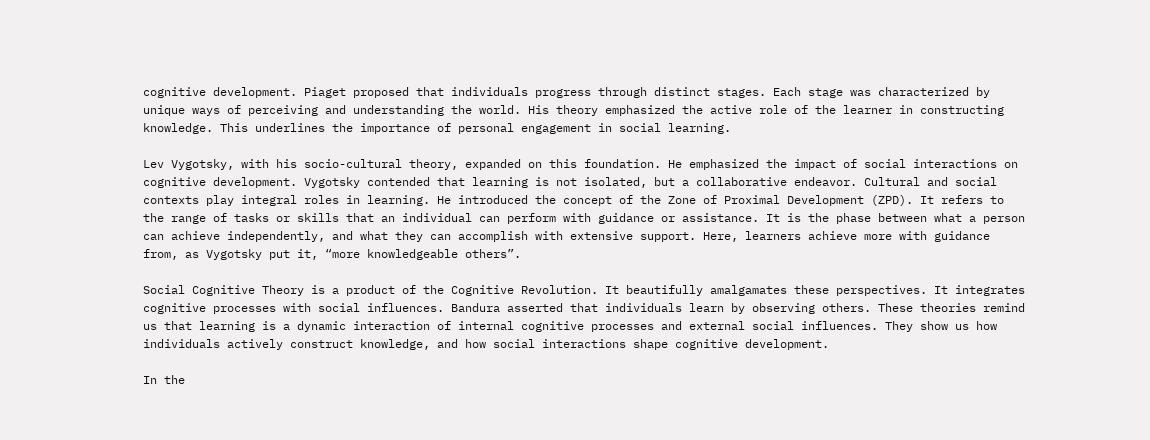cognitive development. Piaget proposed that individuals progress through distinct stages. Each stage was characterized by unique ways of perceiving and understanding the world. His theory emphasized the active role of the learner in constructing knowledge. This underlines the importance of personal engagement in social learning.

Lev Vygotsky, with his socio-cultural theory, expanded on this foundation. He emphasized the impact of social interactions on cognitive development. Vygotsky contended that learning is not isolated, but a collaborative endeavor. Cultural and social contexts play integral roles in learning. He introduced the concept of the Zone of Proximal Development (ZPD). It refers to the range of tasks or skills that an individual can perform with guidance or assistance. It is the phase between what a person can achieve independently, and what they can accomplish with extensive support. Here, learners achieve more with guidance from, as Vygotsky put it, “more knowledgeable others”.

Social Cognitive Theory is a product of the Cognitive Revolution. It beautifully amalgamates these perspectives. It integrates cognitive processes with social influences. Bandura asserted that individuals learn by observing others. These theories remind us that learning is a dynamic interaction of internal cognitive processes and external social influences. They show us how individuals actively construct knowledge, and how social interactions shape cognitive development.

In the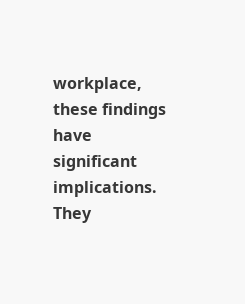workplace, these findings have significant implications. They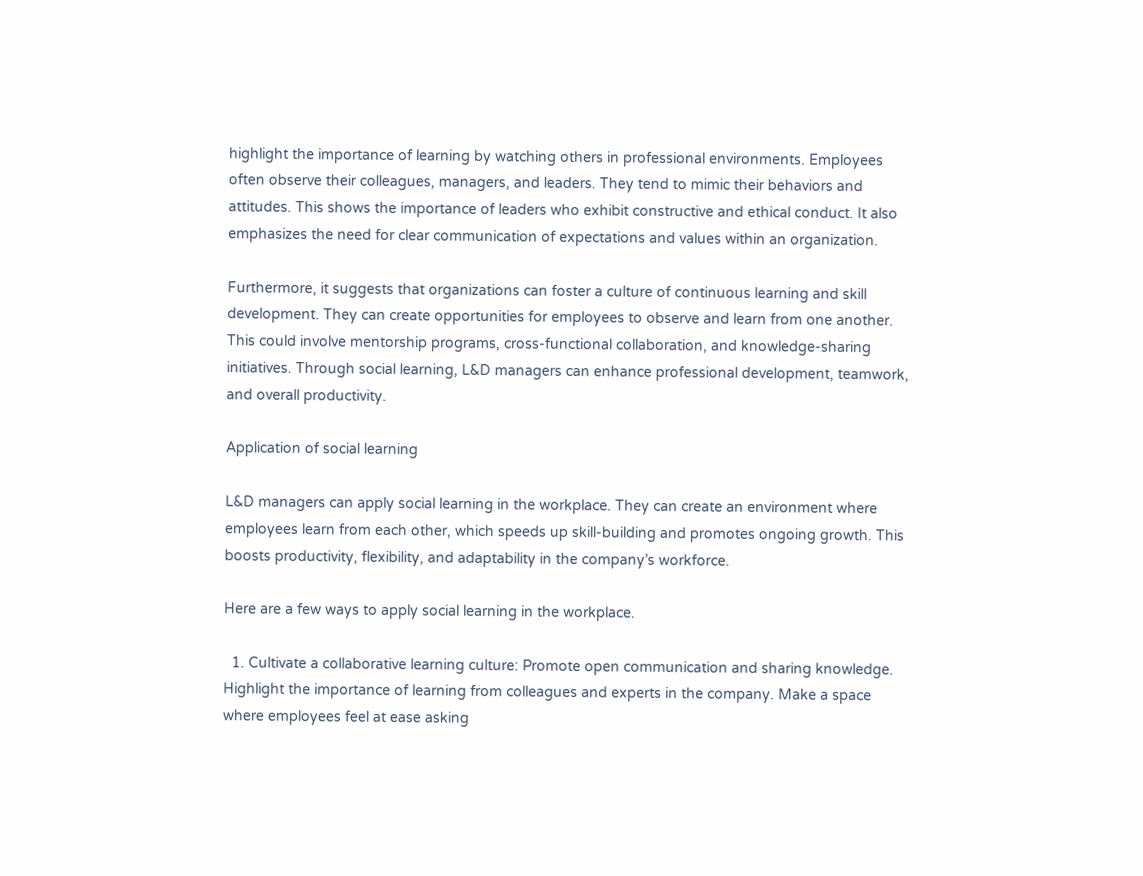highlight the importance of learning by watching others in professional environments. Employees often observe their colleagues, managers, and leaders. They tend to mimic their behaviors and attitudes. This shows the importance of leaders who exhibit constructive and ethical conduct. It also emphasizes the need for clear communication of expectations and values within an organization.

Furthermore, it suggests that organizations can foster a culture of continuous learning and skill development. They can create opportunities for employees to observe and learn from one another. This could involve mentorship programs, cross-functional collaboration, and knowledge-sharing initiatives. Through social learning, L&D managers can enhance professional development, teamwork, and overall productivity.

Application of social learning

L&D managers can apply social learning in the workplace. They can create an environment where employees learn from each other, which speeds up skill-building and promotes ongoing growth. This boosts productivity, flexibility, and adaptability in the company’s workforce.

Here are a few ways to apply social learning in the workplace.

  1. Cultivate a collaborative learning culture: Promote open communication and sharing knowledge. Highlight the importance of learning from colleagues and experts in the company. Make a space where employees feel at ease asking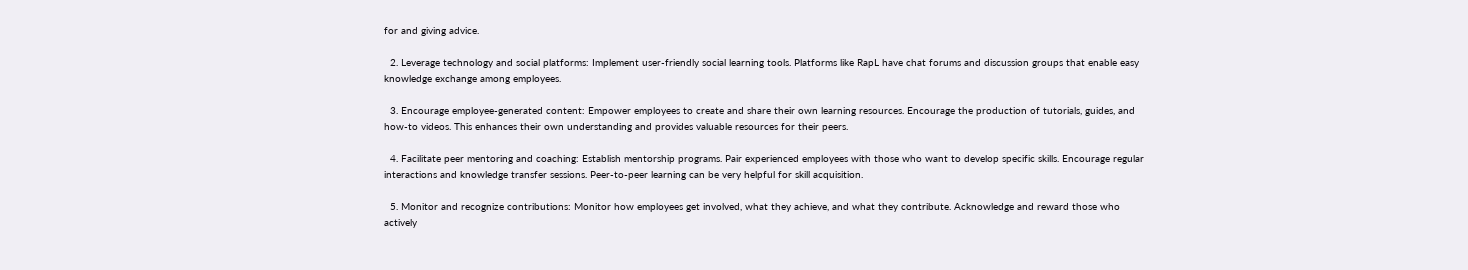for and giving advice.

  2. Leverage technology and social platforms: Implement user-friendly social learning tools. Platforms like RapL have chat forums and discussion groups that enable easy knowledge exchange among employees.

  3. Encourage employee-generated content: Empower employees to create and share their own learning resources. Encourage the production of tutorials, guides, and how-to videos. This enhances their own understanding and provides valuable resources for their peers.

  4. Facilitate peer mentoring and coaching: Establish mentorship programs. Pair experienced employees with those who want to develop specific skills. Encourage regular interactions and knowledge transfer sessions. Peer-to-peer learning can be very helpful for skill acquisition.

  5. Monitor and recognize contributions: Monitor how employees get involved, what they achieve, and what they contribute. Acknowledge and reward those who actively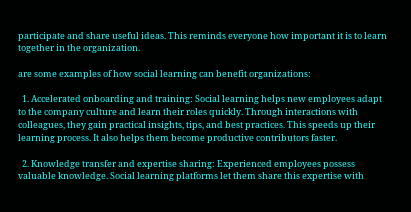participate and share useful ideas. This reminds everyone how important it is to learn together in the organization.

are some examples of how social learning can benefit organizations:

  1. Accelerated onboarding and training: Social learning helps new employees adapt to the company culture and learn their roles quickly. Through interactions with colleagues, they gain practical insights, tips, and best practices. This speeds up their learning process. It also helps them become productive contributors faster.

  2. Knowledge transfer and expertise sharing: Experienced employees possess valuable knowledge. Social learning platforms let them share this expertise with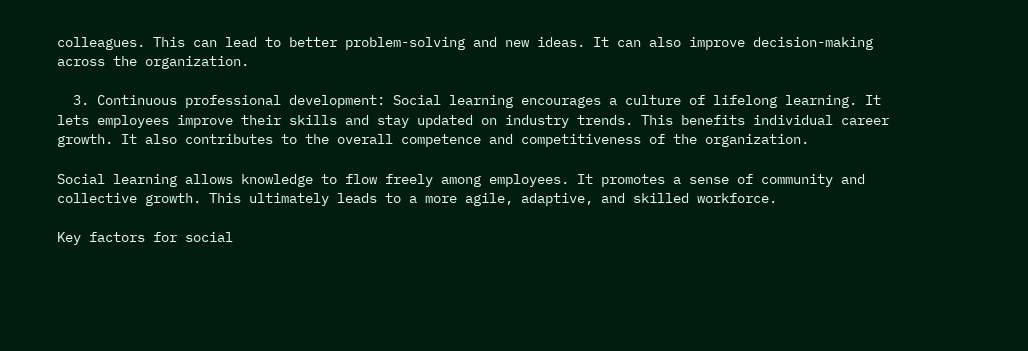colleagues. This can lead to better problem-solving and new ideas. It can also improve decision-making across the organization.

  3. Continuous professional development: Social learning encourages a culture of lifelong learning. It lets employees improve their skills and stay updated on industry trends. This benefits individual career growth. It also contributes to the overall competence and competitiveness of the organization.

Social learning allows knowledge to flow freely among employees. It promotes a sense of community and collective growth. This ultimately leads to a more agile, adaptive, and skilled workforce.

Key factors for social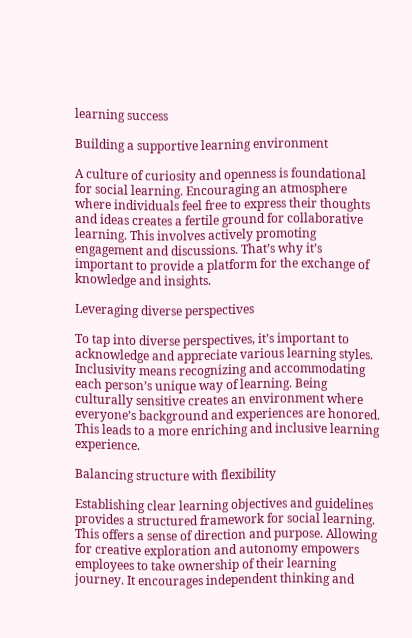learning success

Building a supportive learning environment

A culture of curiosity and openness is foundational for social learning. Encouraging an atmosphere where individuals feel free to express their thoughts and ideas creates a fertile ground for collaborative learning. This involves actively promoting engagement and discussions. That’s why it’s important to provide a platform for the exchange of knowledge and insights.

Leveraging diverse perspectives

To tap into diverse perspectives, it’s important to acknowledge and appreciate various learning styles. Inclusivity means recognizing and accommodating each person’s unique way of learning. Being culturally sensitive creates an environment where everyone’s background and experiences are honored. This leads to a more enriching and inclusive learning experience.

Balancing structure with flexibility

Establishing clear learning objectives and guidelines provides a structured framework for social learning. This offers a sense of direction and purpose. Allowing for creative exploration and autonomy empowers employees to take ownership of their learning journey. It encourages independent thinking and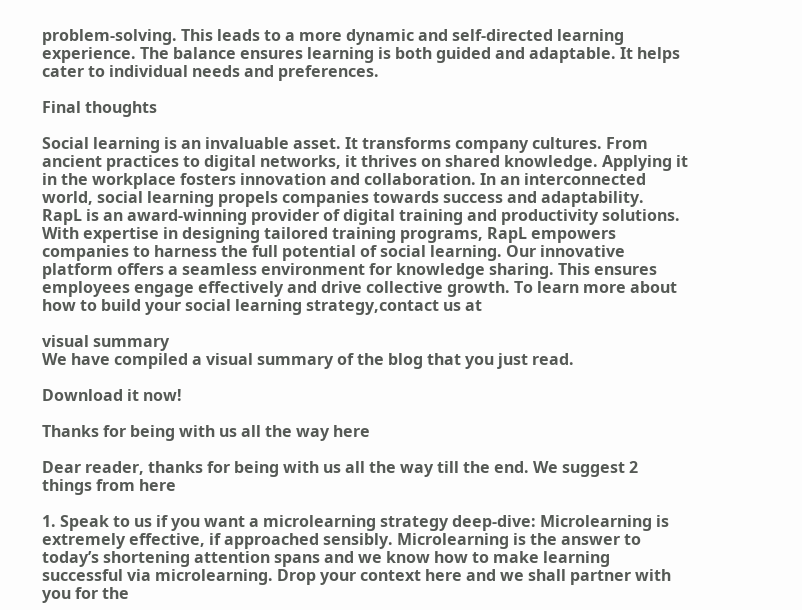problem-solving. This leads to a more dynamic and self-directed learning experience. The balance ensures learning is both guided and adaptable. It helps cater to individual needs and preferences.

Final thoughts

Social learning is an invaluable asset. It transforms company cultures. From ancient practices to digital networks, it thrives on shared knowledge. Applying it in the workplace fosters innovation and collaboration. In an interconnected world, social learning propels companies towards success and adaptability.
RapL is an award-winning provider of digital training and productivity solutions. With expertise in designing tailored training programs, RapL empowers companies to harness the full potential of social learning. Our innovative platform offers a seamless environment for knowledge sharing. This ensures employees engage effectively and drive collective growth. To learn more about how to build your social learning strategy,contact us at

visual summary
We have compiled a visual summary of the blog that you just read.

Download it now!

Thanks for being with us all the way here

Dear reader, thanks for being with us all the way till the end. We suggest 2 things from here

1. Speak to us if you want a microlearning strategy deep-dive: Microlearning is extremely effective, if approached sensibly. Microlearning is the answer to today’s shortening attention spans and we know how to make learning successful via microlearning. Drop your context here and we shall partner with you for the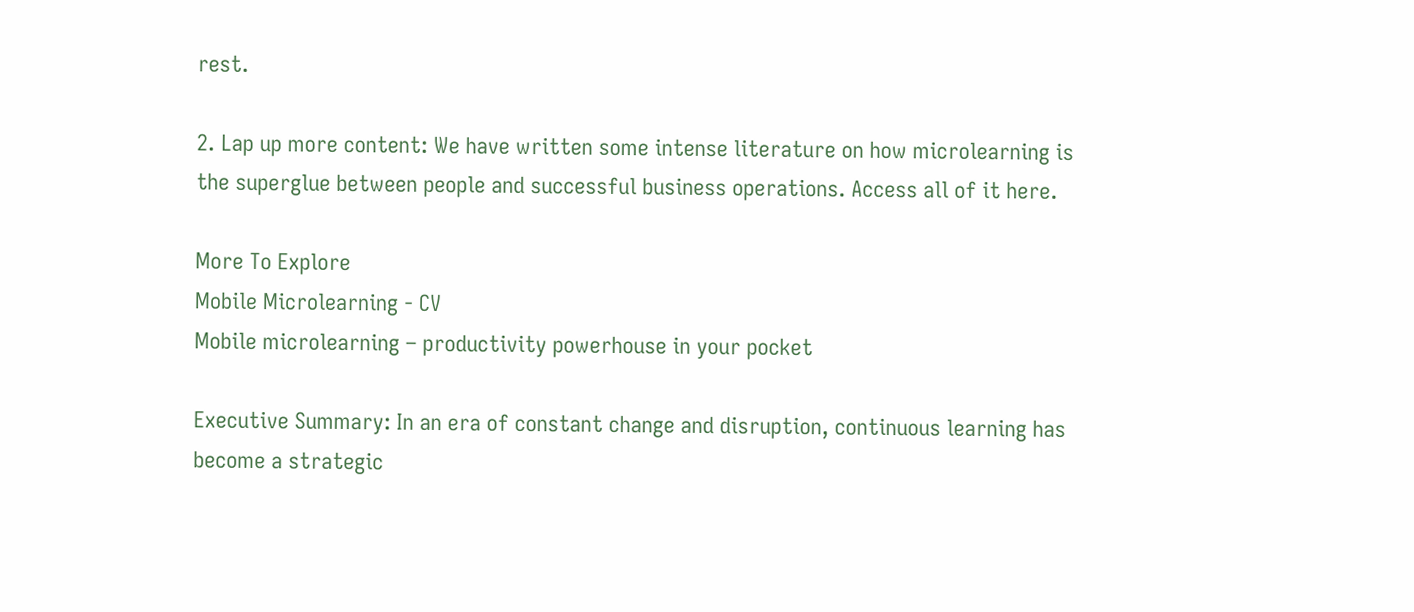rest.

2. Lap up more content: We have written some intense literature on how microlearning is the superglue between people and successful business operations. Access all of it here.

More To Explore
Mobile Microlearning - CV
Mobile microlearning – productivity powerhouse in your pocket

Executive Summary: In an era of constant change and disruption, continuous learning has become a strategic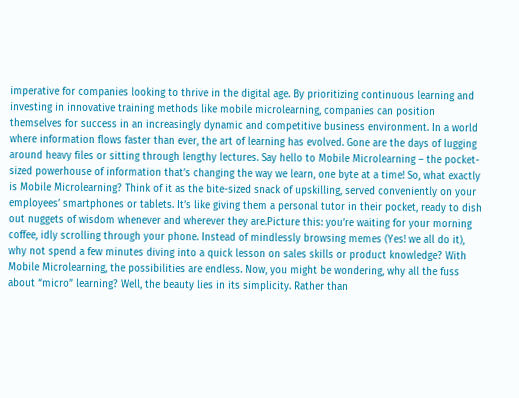imperative for companies looking to thrive in the digital age. By prioritizing continuous learning and investing in innovative training methods like mobile microlearning, companies can position themselves for success in an increasingly dynamic and competitive business environment. In a world where information flows faster than ever, the art of learning has evolved. Gone are the days of lugging around heavy files or sitting through lengthy lectures. Say hello to Mobile Microlearning – the pocket-sized powerhouse of information that’s changing the way we learn, one byte at a time! So, what exactly is Mobile Microlearning? Think of it as the bite-sized snack of upskilling, served conveniently on your employees’ smartphones or tablets. It’s like giving them a personal tutor in their pocket, ready to dish out nuggets of wisdom whenever and wherever they are.Picture this: you’re waiting for your morning coffee, idly scrolling through your phone. Instead of mindlessly browsing memes (Yes! we all do it), why not spend a few minutes diving into a quick lesson on sales skills or product knowledge? With Mobile Microlearning, the possibilities are endless. Now, you might be wondering, why all the fuss about “micro” learning? Well, the beauty lies in its simplicity. Rather than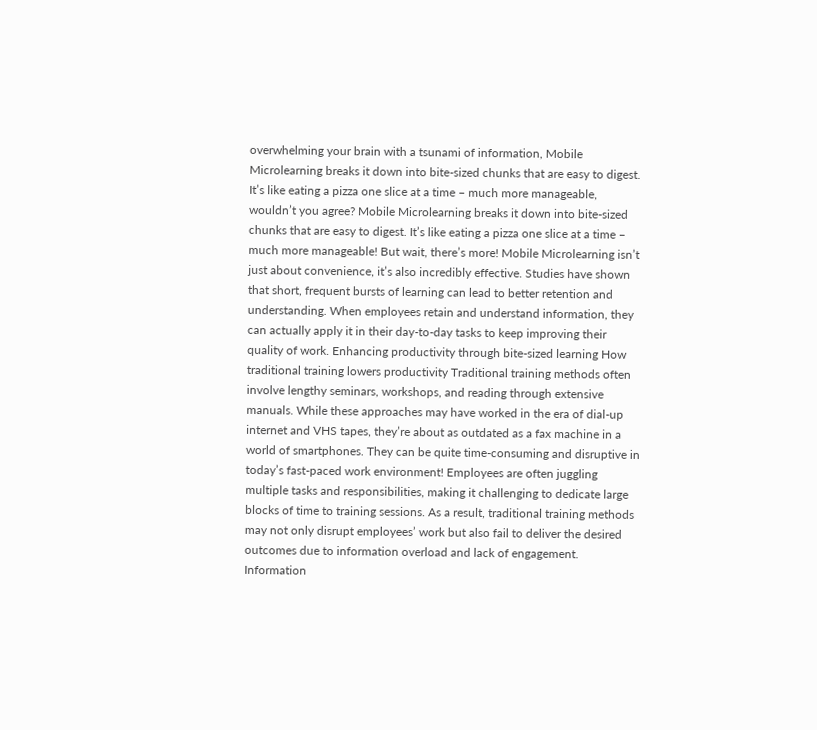overwhelming your brain with a tsunami of information, Mobile Microlearning breaks it down into bite-sized chunks that are easy to digest. It’s like eating a pizza one slice at a time – much more manageable, wouldn’t you agree? Mobile Microlearning breaks it down into bite-sized chunks that are easy to digest. It’s like eating a pizza one slice at a time – much more manageable! But wait, there’s more! Mobile Microlearning isn’t just about convenience, it’s also incredibly effective. Studies have shown that short, frequent bursts of learning can lead to better retention and understanding. When employees retain and understand information, they can actually apply it in their day-to-day tasks to keep improving their quality of work. Enhancing productivity through bite-sized learning How traditional training lowers productivity Traditional training methods often involve lengthy seminars, workshops, and reading through extensive manuals. While these approaches may have worked in the era of dial-up internet and VHS tapes, they’re about as outdated as a fax machine in a world of smartphones. They can be quite time-consuming and disruptive in today’s fast-paced work environment! Employees are often juggling multiple tasks and responsibilities, making it challenging to dedicate large blocks of time to training sessions. As a result, traditional training methods may not only disrupt employees’ work but also fail to deliver the desired outcomes due to information overload and lack of engagement. Information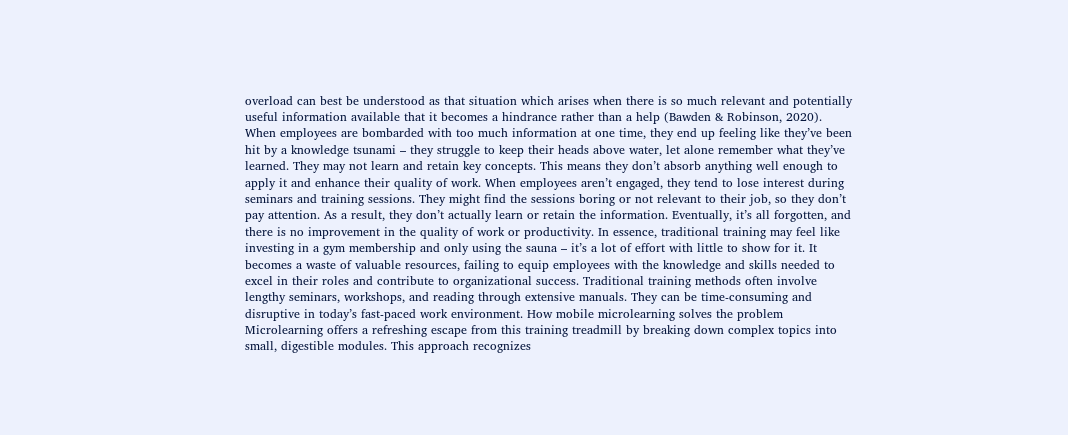overload can best be understood as that situation which arises when there is so much relevant and potentially useful information available that it becomes a hindrance rather than a help (Bawden & Robinson, 2020). When employees are bombarded with too much information at one time, they end up feeling like they’ve been hit by a knowledge tsunami – they struggle to keep their heads above water, let alone remember what they’ve learned. They may not learn and retain key concepts. This means they don’t absorb anything well enough to apply it and enhance their quality of work. When employees aren’t engaged, they tend to lose interest during seminars and training sessions. They might find the sessions boring or not relevant to their job, so they don’t pay attention. As a result, they don’t actually learn or retain the information. Eventually, it’s all forgotten, and there is no improvement in the quality of work or productivity. In essence, traditional training may feel like investing in a gym membership and only using the sauna – it’s a lot of effort with little to show for it. It becomes a waste of valuable resources, failing to equip employees with the knowledge and skills needed to excel in their roles and contribute to organizational success. Traditional training methods often involve lengthy seminars, workshops, and reading through extensive manuals. They can be time-consuming and disruptive in today’s fast-paced work environment. How mobile microlearning solves the problem Microlearning offers a refreshing escape from this training treadmill by breaking down complex topics into small, digestible modules. This approach recognizes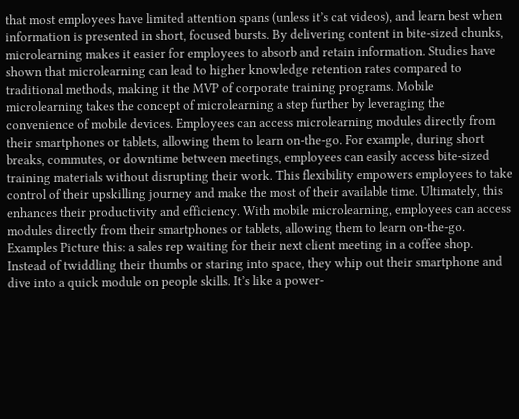that most employees have limited attention spans (unless it’s cat videos), and learn best when information is presented in short, focused bursts. By delivering content in bite-sized chunks, microlearning makes it easier for employees to absorb and retain information. Studies have shown that microlearning can lead to higher knowledge retention rates compared to traditional methods, making it the MVP of corporate training programs. Mobile microlearning takes the concept of microlearning a step further by leveraging the convenience of mobile devices. Employees can access microlearning modules directly from their smartphones or tablets, allowing them to learn on-the-go. For example, during short breaks, commutes, or downtime between meetings, employees can easily access bite-sized training materials without disrupting their work. This flexibility empowers employees to take control of their upskilling journey and make the most of their available time. Ultimately, this enhances their productivity and efficiency. With mobile microlearning, employees can access modules directly from their smartphones or tablets, allowing them to learn on-the-go. Examples Picture this: a sales rep waiting for their next client meeting in a coffee shop. Instead of twiddling their thumbs or staring into space, they whip out their smartphone and dive into a quick module on people skills. It’s like a power-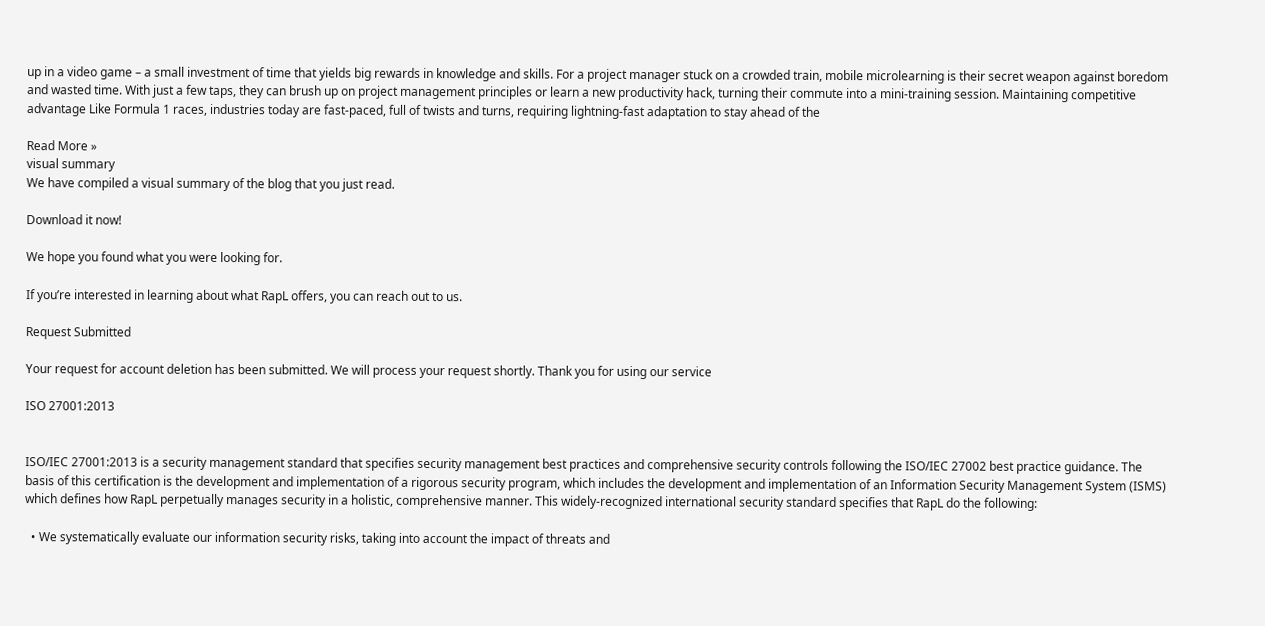up in a video game – a small investment of time that yields big rewards in knowledge and skills. For a project manager stuck on a crowded train, mobile microlearning is their secret weapon against boredom and wasted time. With just a few taps, they can brush up on project management principles or learn a new productivity hack, turning their commute into a mini-training session. Maintaining competitive advantage Like Formula 1 races, industries today are fast-paced, full of twists and turns, requiring lightning-fast adaptation to stay ahead of the

Read More »
visual summary
We have compiled a visual summary of the blog that you just read.

Download it now!

We hope you found what you were looking for.

If you’re interested in learning about what RapL offers, you can reach out to us.

Request Submitted

Your request for account deletion has been submitted. We will process your request shortly. Thank you for using our service

ISO 27001:2013


ISO/IEC 27001:2013 is a security management standard that specifies security management best practices and comprehensive security controls following the ISO/IEC 27002 best practice guidance. The basis of this certification is the development and implementation of a rigorous security program, which includes the development and implementation of an Information Security Management System (ISMS) which defines how RapL perpetually manages security in a holistic, comprehensive manner. This widely-recognized international security standard specifies that RapL do the following:

  • We systematically evaluate our information security risks, taking into account the impact of threats and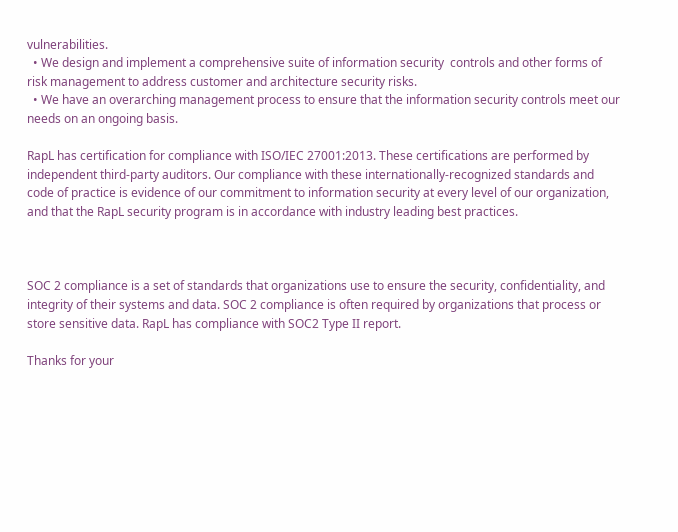vulnerabilities.
  • We design and implement a comprehensive suite of information security  controls and other forms of risk management to address customer and architecture security risks.
  • We have an overarching management process to ensure that the information security controls meet our needs on an ongoing basis.

RapL has certification for compliance with ISO/IEC 27001:2013. These certifications are performed by independent third-party auditors. Our compliance with these internationally-recognized standards and code of practice is evidence of our commitment to information security at every level of our organization, and that the RapL security program is in accordance with industry leading best practices.



SOC 2 compliance is a set of standards that organizations use to ensure the security, confidentiality, and integrity of their systems and data. SOC 2 compliance is often required by organizations that process or store sensitive data. RapL has compliance with SOC2 Type II report.

Thanks for your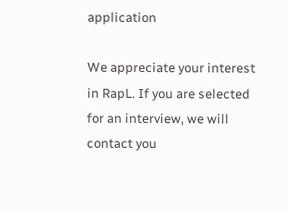application

We appreciate your interest in RapL. If you are selected for an interview, we will contact you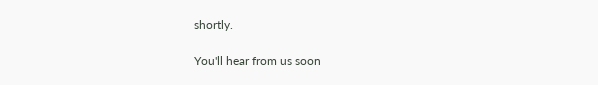shortly.

You'll hear from us soon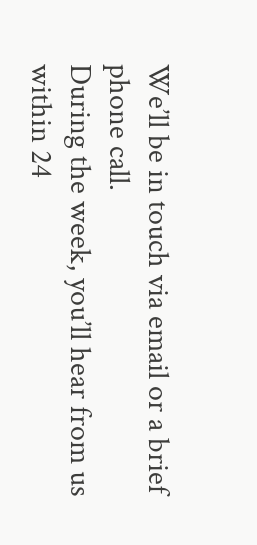We’ll be in touch via email or a brief phone call.
During the week, you’ll hear from us within 24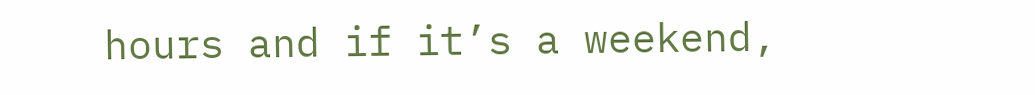hours and if it’s a weekend,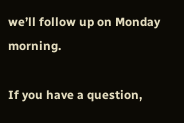we’ll follow up on Monday morning.

If you have a question,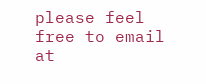please feel free to email at